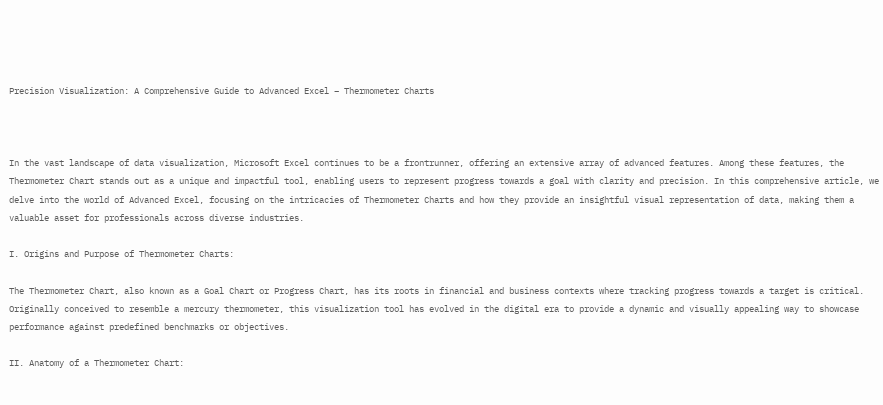Precision Visualization: A Comprehensive Guide to Advanced Excel – Thermometer Charts



In the vast landscape of data visualization, Microsoft Excel continues to be a frontrunner, offering an extensive array of advanced features. Among these features, the Thermometer Chart stands out as a unique and impactful tool, enabling users to represent progress towards a goal with clarity and precision. In this comprehensive article, we delve into the world of Advanced Excel, focusing on the intricacies of Thermometer Charts and how they provide an insightful visual representation of data, making them a valuable asset for professionals across diverse industries.

I. Origins and Purpose of Thermometer Charts:

The Thermometer Chart, also known as a Goal Chart or Progress Chart, has its roots in financial and business contexts where tracking progress towards a target is critical. Originally conceived to resemble a mercury thermometer, this visualization tool has evolved in the digital era to provide a dynamic and visually appealing way to showcase performance against predefined benchmarks or objectives.

II. Anatomy of a Thermometer Chart: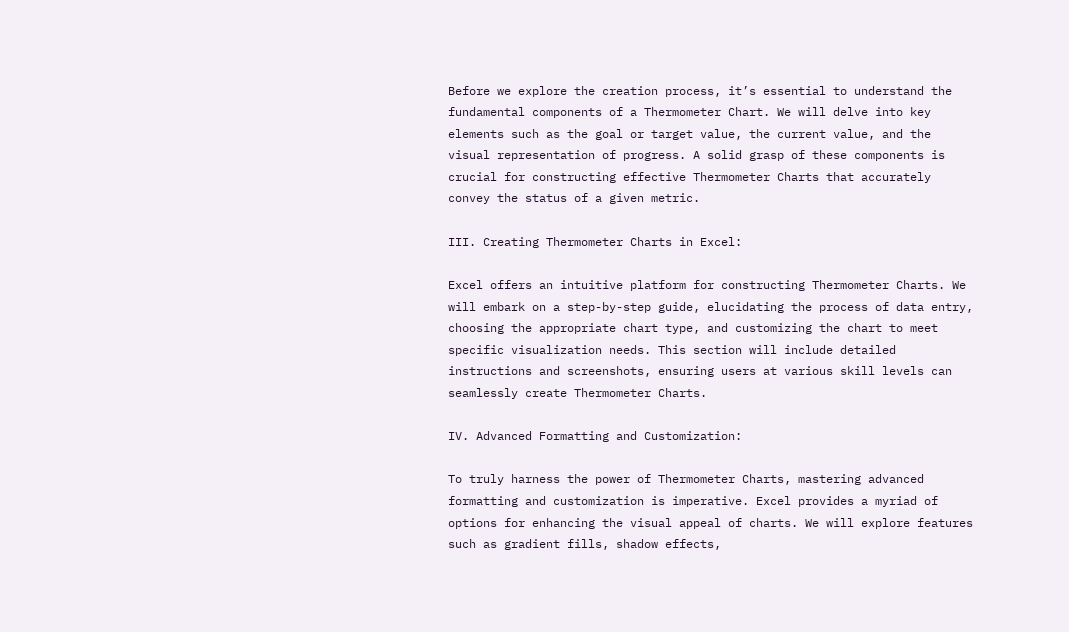Before we explore the creation process, it’s essential to understand the fundamental components of a Thermometer Chart. We will delve into key elements such as the goal or target value, the current value, and the visual representation of progress. A solid grasp of these components is crucial for constructing effective Thermometer Charts that accurately convey the status of a given metric.

III. Creating Thermometer Charts in Excel:

Excel offers an intuitive platform for constructing Thermometer Charts. We will embark on a step-by-step guide, elucidating the process of data entry, choosing the appropriate chart type, and customizing the chart to meet specific visualization needs. This section will include detailed instructions and screenshots, ensuring users at various skill levels can seamlessly create Thermometer Charts.

IV. Advanced Formatting and Customization:

To truly harness the power of Thermometer Charts, mastering advanced formatting and customization is imperative. Excel provides a myriad of options for enhancing the visual appeal of charts. We will explore features such as gradient fills, shadow effects,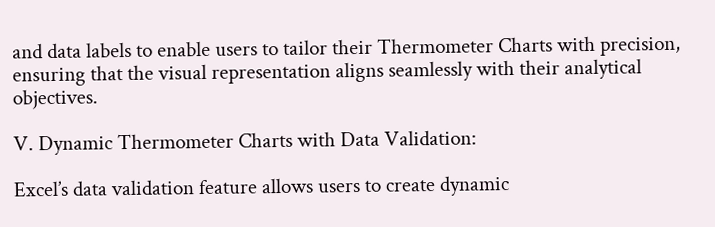and data labels to enable users to tailor their Thermometer Charts with precision, ensuring that the visual representation aligns seamlessly with their analytical objectives.

V. Dynamic Thermometer Charts with Data Validation:

Excel’s data validation feature allows users to create dynamic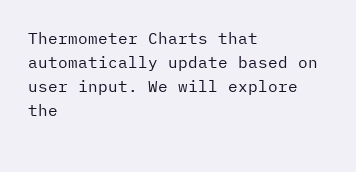Thermometer Charts that automatically update based on user input. We will explore the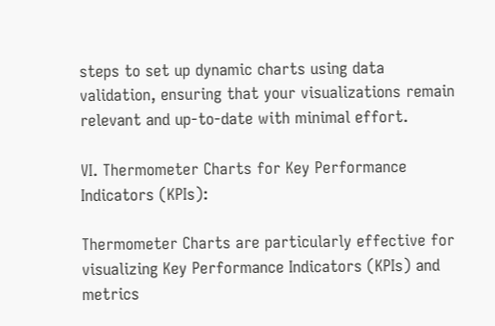steps to set up dynamic charts using data validation, ensuring that your visualizations remain relevant and up-to-date with minimal effort.

VI. Thermometer Charts for Key Performance Indicators (KPIs):

Thermometer Charts are particularly effective for visualizing Key Performance Indicators (KPIs) and metrics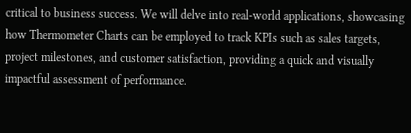critical to business success. We will delve into real-world applications, showcasing how Thermometer Charts can be employed to track KPIs such as sales targets, project milestones, and customer satisfaction, providing a quick and visually impactful assessment of performance.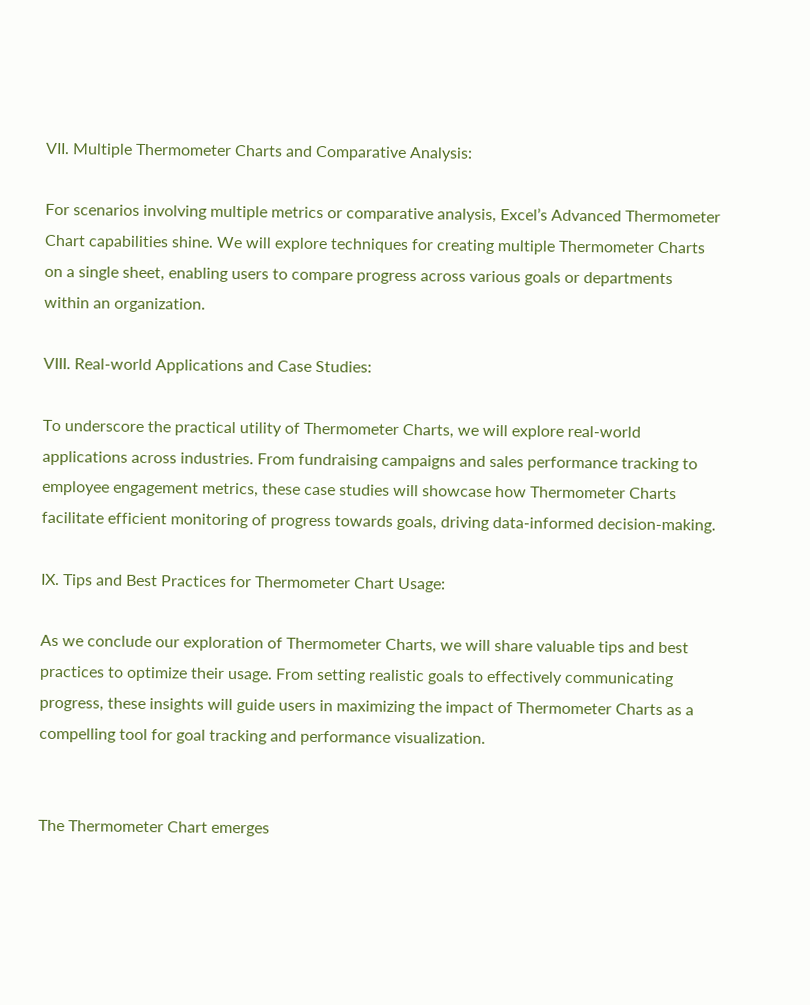VII. Multiple Thermometer Charts and Comparative Analysis:

For scenarios involving multiple metrics or comparative analysis, Excel’s Advanced Thermometer Chart capabilities shine. We will explore techniques for creating multiple Thermometer Charts on a single sheet, enabling users to compare progress across various goals or departments within an organization.

VIII. Real-world Applications and Case Studies:

To underscore the practical utility of Thermometer Charts, we will explore real-world applications across industries. From fundraising campaigns and sales performance tracking to employee engagement metrics, these case studies will showcase how Thermometer Charts facilitate efficient monitoring of progress towards goals, driving data-informed decision-making.

IX. Tips and Best Practices for Thermometer Chart Usage:

As we conclude our exploration of Thermometer Charts, we will share valuable tips and best practices to optimize their usage. From setting realistic goals to effectively communicating progress, these insights will guide users in maximizing the impact of Thermometer Charts as a compelling tool for goal tracking and performance visualization.


The Thermometer Chart emerges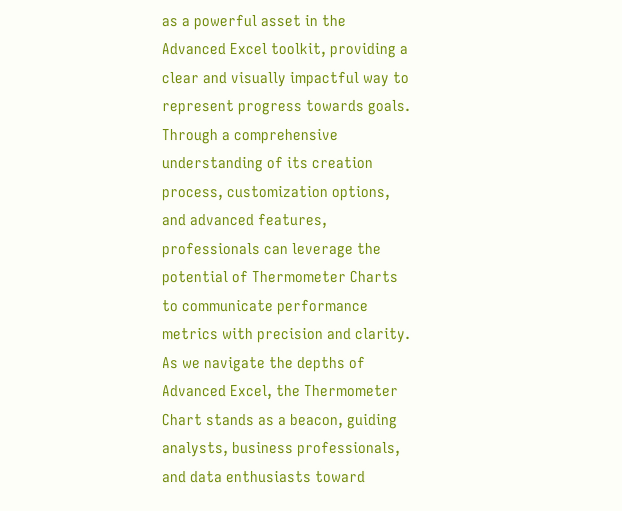as a powerful asset in the Advanced Excel toolkit, providing a clear and visually impactful way to represent progress towards goals. Through a comprehensive understanding of its creation process, customization options, and advanced features, professionals can leverage the potential of Thermometer Charts to communicate performance metrics with precision and clarity. As we navigate the depths of Advanced Excel, the Thermometer Chart stands as a beacon, guiding analysts, business professionals, and data enthusiasts toward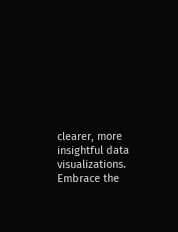clearer, more insightful data visualizations. Embrace the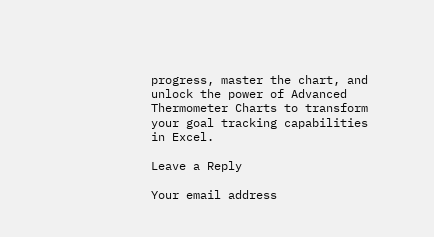progress, master the chart, and unlock the power of Advanced Thermometer Charts to transform your goal tracking capabilities in Excel.

Leave a Reply

Your email address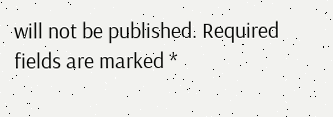will not be published. Required fields are marked *